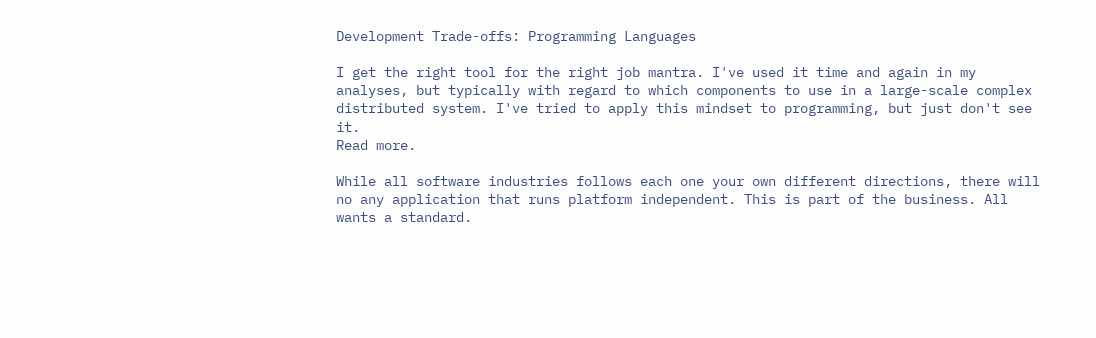Development Trade-offs: Programming Languages

I get the right tool for the right job mantra. I've used it time and again in my analyses, but typically with regard to which components to use in a large-scale complex distributed system. I've tried to apply this mindset to programming, but just don't see it.
Read more.

While all software industries follows each one your own different directions, there will no any application that runs platform independent. This is part of the business. All wants a standard.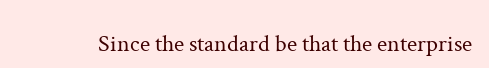Since the standard be that the enterprise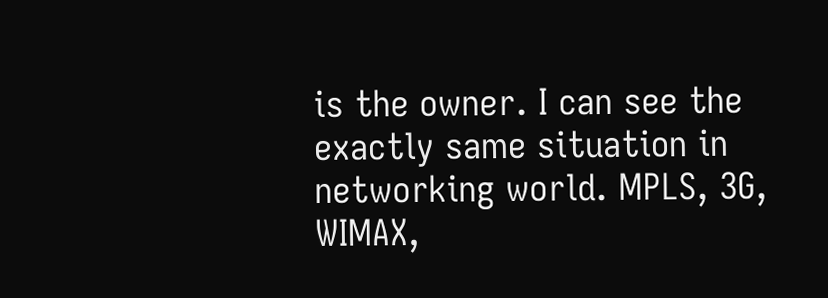is the owner. I can see the exactly same situation in networking world. MPLS, 3G, WIMAX,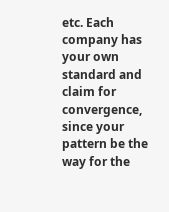etc. Each company has your own standard and claim for convergence, since your pattern be the way for the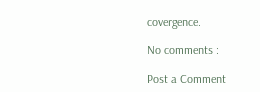covergence.

No comments :

Post a Comment